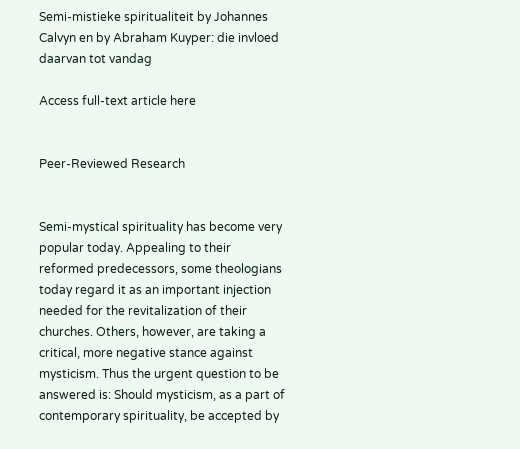Semi-mistieke spiritualiteit by Johannes Calvyn en by Abraham Kuyper: die invloed daarvan tot vandag

Access full-text article here


Peer-Reviewed Research


Semi-mystical spirituality has become very popular today. Appealing to their reformed predecessors, some theologians today regard it as an important injection needed for the revitalization of their churches. Others, however, are taking a critical, more negative stance against mysticism. Thus the urgent question to be answered is: Should mysticism, as a part of contemporary spirituality, be accepted by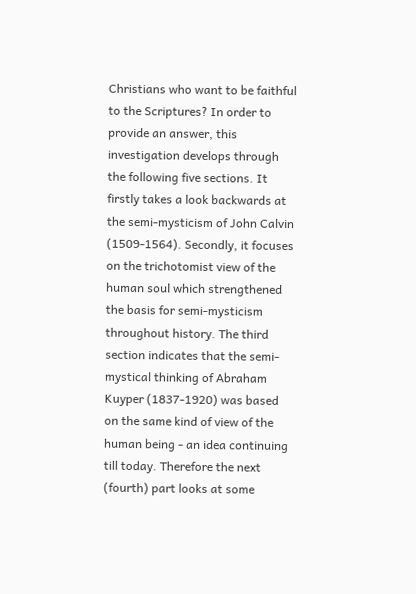Christians who want to be faithful to the Scriptures? In order to provide an answer, this investigation develops through the following five sections. It firstly takes a look backwards at the semi-mysticism of John Calvin (1509-1564). Secondly, it focuses on the trichotomist view of the human soul which strengthened the basis for semi-mysticism throughout history. The third section indicates that the semi-mystical thinking of Abraham Kuyper (1837-1920) was based on the same kind of view of the human being - an idea continuing till today. Therefore the next (fourth) part looks at some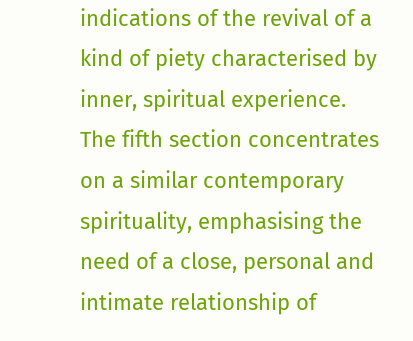indications of the revival of a kind of piety characterised by inner, spiritual experience. The fifth section concentrates on a similar contemporary spirituality, emphasising the need of a close, personal and intimate relationship of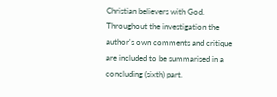Christian believers with God. Throughout the investigation the author's own comments and critique are included to be summarised in a concluding (sixth) part.